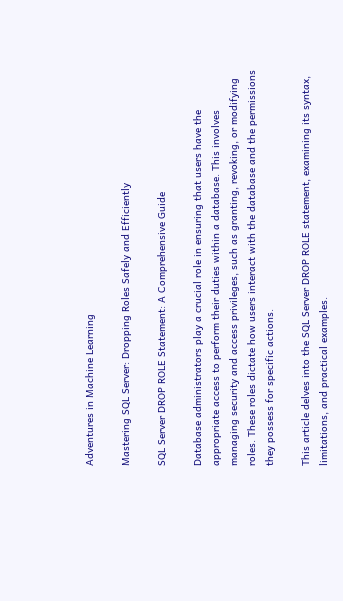Adventures in Machine Learning

Mastering SQL Server: Dropping Roles Safely and Efficiently

SQL Server DROP ROLE Statement: A Comprehensive Guide

Database administrators play a crucial role in ensuring that users have the appropriate access to perform their duties within a database. This involves managing security and access privileges, such as granting, revoking, or modifying roles. These roles dictate how users interact with the database and the permissions they possess for specific actions.

This article delves into the SQL Server DROP ROLE statement, examining its syntax, limitations, and practical examples.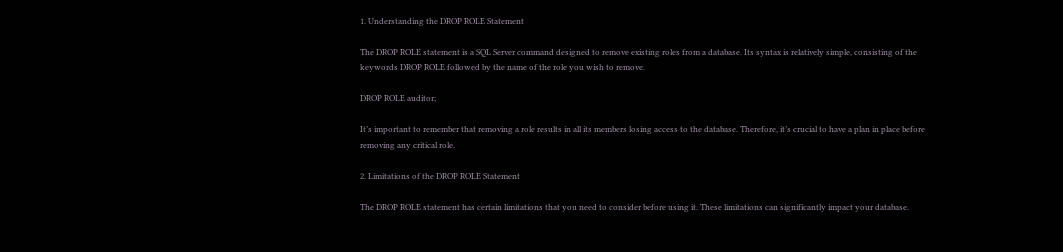1. Understanding the DROP ROLE Statement

The DROP ROLE statement is a SQL Server command designed to remove existing roles from a database. Its syntax is relatively simple, consisting of the keywords DROP ROLE followed by the name of the role you wish to remove.

DROP ROLE auditor;

It’s important to remember that removing a role results in all its members losing access to the database. Therefore, it’s crucial to have a plan in place before removing any critical role.

2. Limitations of the DROP ROLE Statement

The DROP ROLE statement has certain limitations that you need to consider before using it. These limitations can significantly impact your database.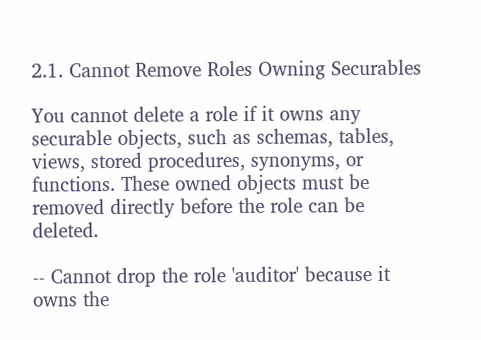2.1. Cannot Remove Roles Owning Securables

You cannot delete a role if it owns any securable objects, such as schemas, tables, views, stored procedures, synonyms, or functions. These owned objects must be removed directly before the role can be deleted.

-- Cannot drop the role 'auditor' because it owns the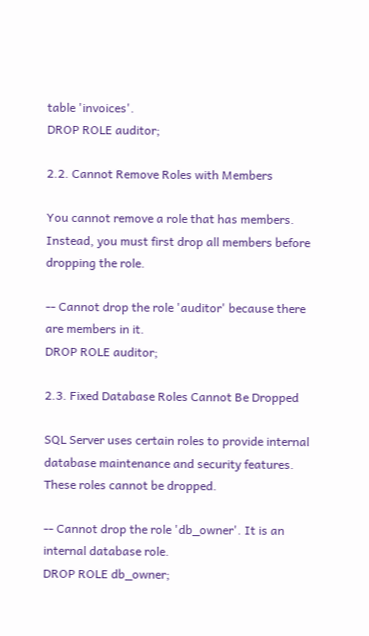table 'invoices'.
DROP ROLE auditor;

2.2. Cannot Remove Roles with Members

You cannot remove a role that has members. Instead, you must first drop all members before dropping the role.

-- Cannot drop the role 'auditor' because there are members in it.
DROP ROLE auditor;

2.3. Fixed Database Roles Cannot Be Dropped

SQL Server uses certain roles to provide internal database maintenance and security features. These roles cannot be dropped.

-- Cannot drop the role 'db_owner'. It is an internal database role.
DROP ROLE db_owner;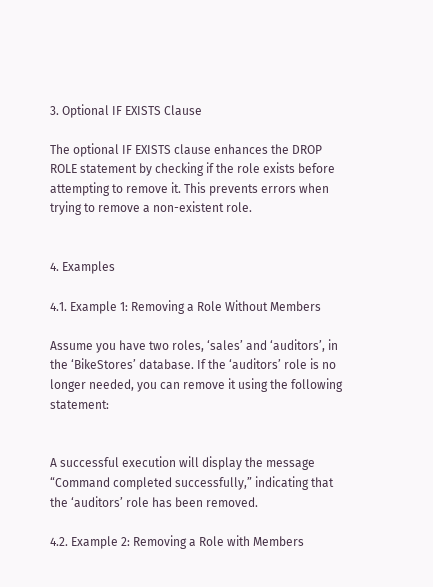3. Optional IF EXISTS Clause

The optional IF EXISTS clause enhances the DROP ROLE statement by checking if the role exists before attempting to remove it. This prevents errors when trying to remove a non-existent role.


4. Examples

4.1. Example 1: Removing a Role Without Members

Assume you have two roles, ‘sales’ and ‘auditors’, in the ‘BikeStores’ database. If the ‘auditors’ role is no longer needed, you can remove it using the following statement:


A successful execution will display the message “Command completed successfully,” indicating that the ‘auditors’ role has been removed.

4.2. Example 2: Removing a Role with Members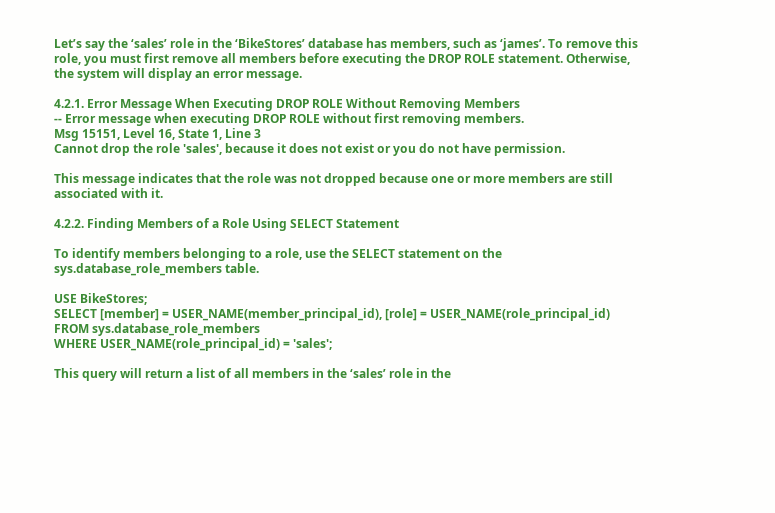Let’s say the ‘sales’ role in the ‘BikeStores’ database has members, such as ‘james’. To remove this role, you must first remove all members before executing the DROP ROLE statement. Otherwise, the system will display an error message.

4.2.1. Error Message When Executing DROP ROLE Without Removing Members
-- Error message when executing DROP ROLE without first removing members.
Msg 15151, Level 16, State 1, Line 3
Cannot drop the role 'sales', because it does not exist or you do not have permission.

This message indicates that the role was not dropped because one or more members are still associated with it.

4.2.2. Finding Members of a Role Using SELECT Statement

To identify members belonging to a role, use the SELECT statement on the sys.database_role_members table.

USE BikeStores;
SELECT [member] = USER_NAME(member_principal_id), [role] = USER_NAME(role_principal_id)
FROM sys.database_role_members
WHERE USER_NAME(role_principal_id) = 'sales';

This query will return a list of all members in the ‘sales’ role in the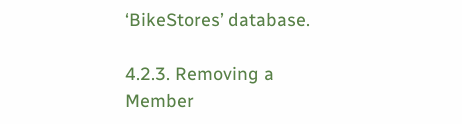‘BikeStores’ database.

4.2.3. Removing a Member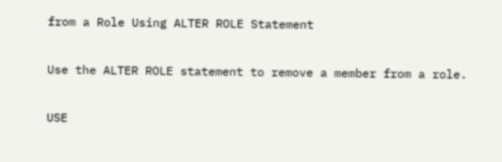from a Role Using ALTER ROLE Statement

Use the ALTER ROLE statement to remove a member from a role.

USE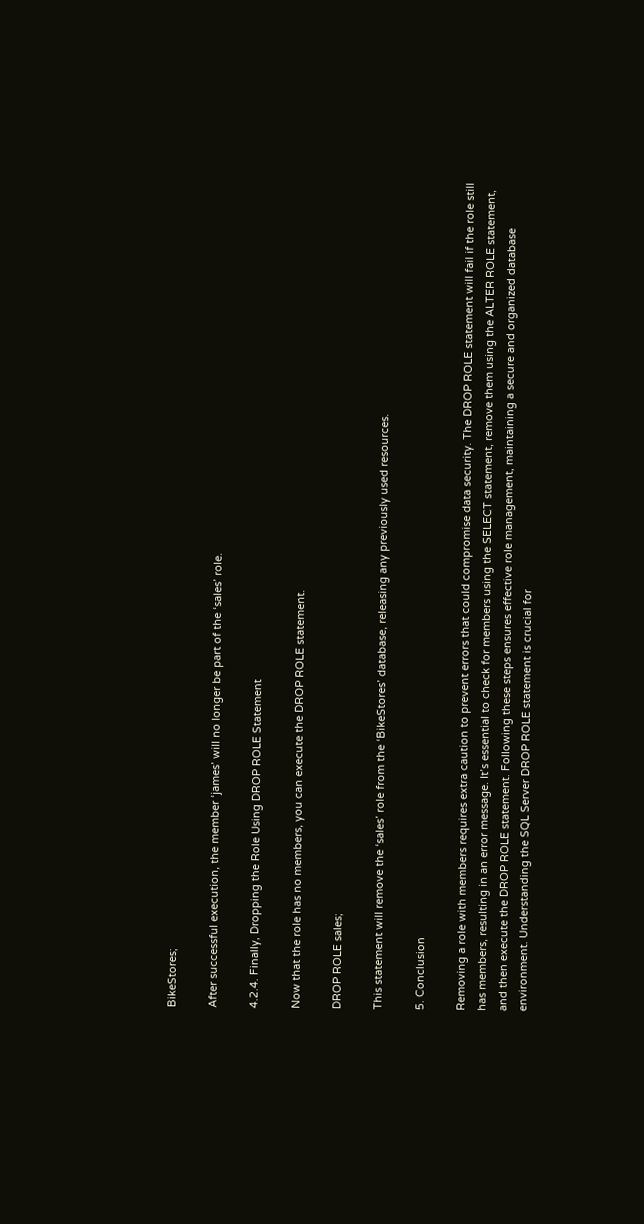BikeStores;

After successful execution, the member ‘james’ will no longer be part of the ‘sales’ role.

4.2.4. Finally, Dropping the Role Using DROP ROLE Statement

Now that the role has no members, you can execute the DROP ROLE statement.

DROP ROLE sales;

This statement will remove the ‘sales’ role from the ‘BikeStores’ database, releasing any previously used resources.

5. Conclusion

Removing a role with members requires extra caution to prevent errors that could compromise data security. The DROP ROLE statement will fail if the role still has members, resulting in an error message. It’s essential to check for members using the SELECT statement, remove them using the ALTER ROLE statement, and then execute the DROP ROLE statement. Following these steps ensures effective role management, maintaining a secure and organized database environment. Understanding the SQL Server DROP ROLE statement is crucial for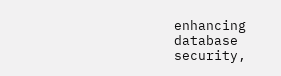enhancing database security,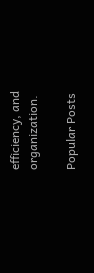efficiency, and organization.

Popular Posts